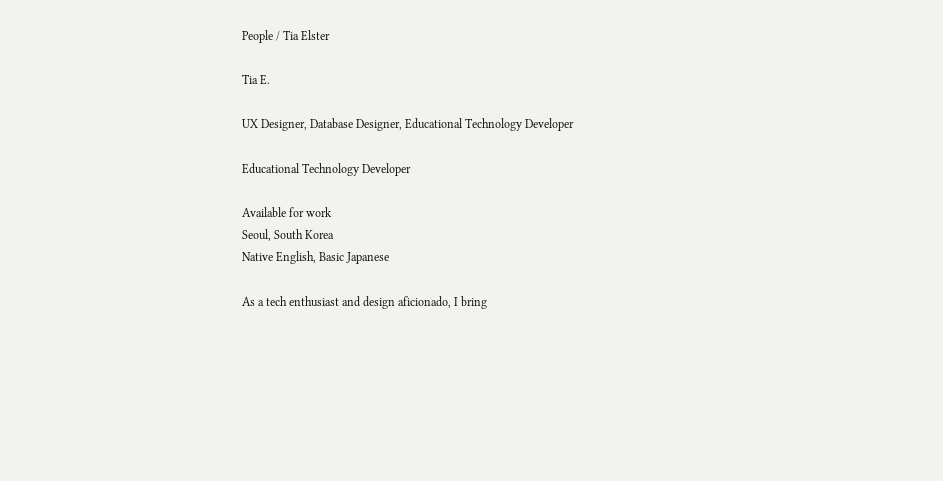People / Tia Elster

Tia E.

UX Designer, Database Designer, Educational Technology Developer

Educational Technology Developer

Available for work
Seoul, South Korea
Native English, Basic Japanese

As a tech enthusiast and design aficionado, I bring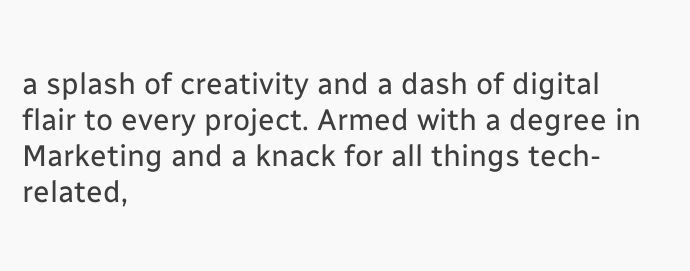a splash of creativity and a dash of digital flair to every project. Armed with a degree in Marketing and a knack for all things tech-related,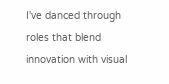I've danced through roles that blend innovation with visual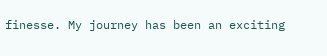finesse. My journey has been an exciting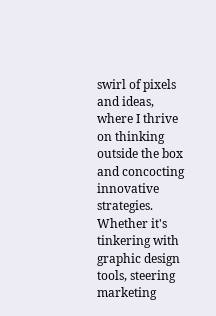swirl of pixels and ideas, where I thrive on thinking outside the box and concocting innovative strategies. Whether it's tinkering with graphic design tools, steering marketing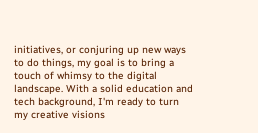initiatives, or conjuring up new ways to do things, my goal is to bring a touch of whimsy to the digital landscape. With a solid education and tech background, I'm ready to turn my creative visions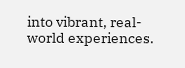into vibrant, real-world experiences.